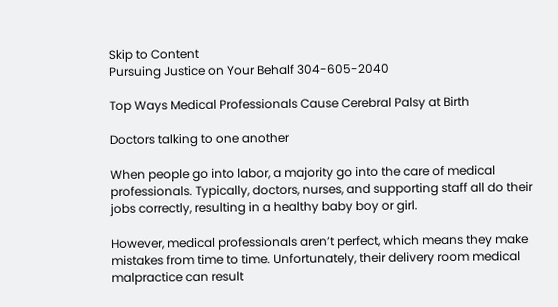Skip to Content
Pursuing Justice on Your Behalf 304-605-2040

Top Ways Medical Professionals Cause Cerebral Palsy at Birth

Doctors talking to one another

When people go into labor, a majority go into the care of medical professionals. Typically, doctors, nurses, and supporting staff all do their jobs correctly, resulting in a healthy baby boy or girl.

However, medical professionals aren’t perfect, which means they make mistakes from time to time. Unfortunately, their delivery room medical malpractice can result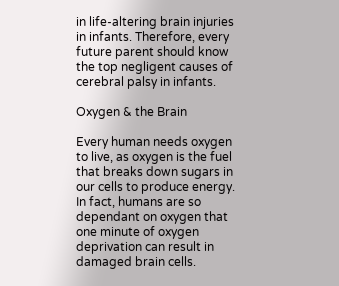in life-altering brain injuries in infants. Therefore, every future parent should know the top negligent causes of cerebral palsy in infants.

Oxygen & the Brain

Every human needs oxygen to live, as oxygen is the fuel that breaks down sugars in our cells to produce energy. In fact, humans are so dependant on oxygen that one minute of oxygen deprivation can result in damaged brain cells.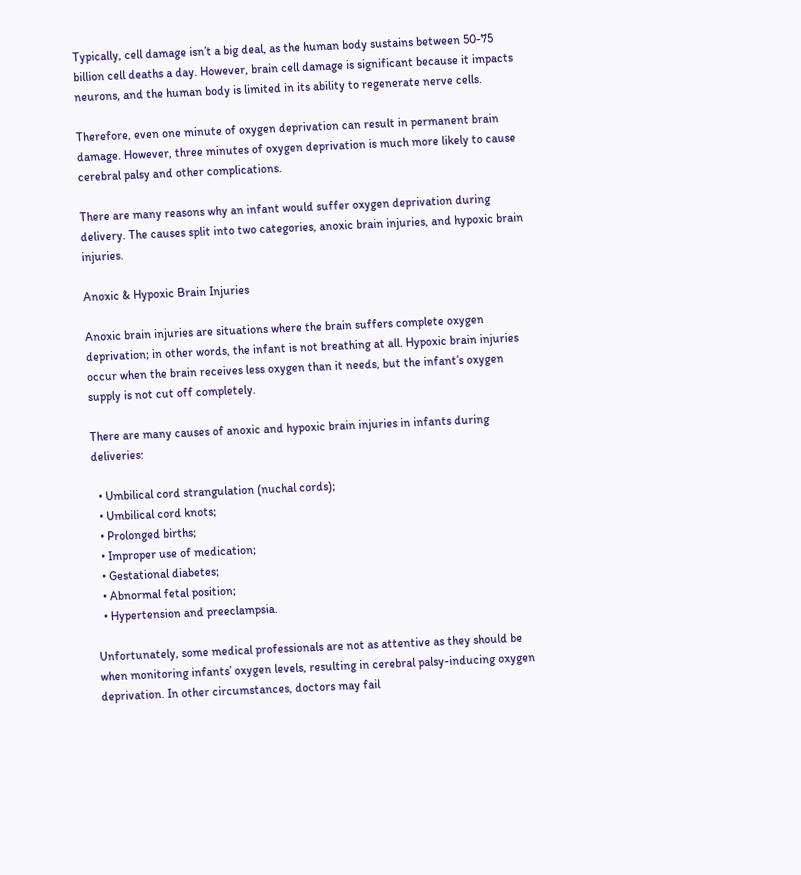Typically, cell damage isn’t a big deal, as the human body sustains between 50-75 billion cell deaths a day. However, brain cell damage is significant because it impacts neurons, and the human body is limited in its ability to regenerate nerve cells.

Therefore, even one minute of oxygen deprivation can result in permanent brain damage. However, three minutes of oxygen deprivation is much more likely to cause cerebral palsy and other complications.

There are many reasons why an infant would suffer oxygen deprivation during delivery. The causes split into two categories, anoxic brain injuries, and hypoxic brain injuries.

Anoxic & Hypoxic Brain Injuries

Anoxic brain injuries are situations where the brain suffers complete oxygen deprivation; in other words, the infant is not breathing at all. Hypoxic brain injuries occur when the brain receives less oxygen than it needs, but the infant’s oxygen supply is not cut off completely.

There are many causes of anoxic and hypoxic brain injuries in infants during deliveries:

  • Umbilical cord strangulation (nuchal cords);
  • Umbilical cord knots;
  • Prolonged births;
  • Improper use of medication;
  • Gestational diabetes;
  • Abnormal fetal position;
  • Hypertension and preeclampsia.

Unfortunately, some medical professionals are not as attentive as they should be when monitoring infants’ oxygen levels, resulting in cerebral palsy-inducing oxygen deprivation. In other circumstances, doctors may fail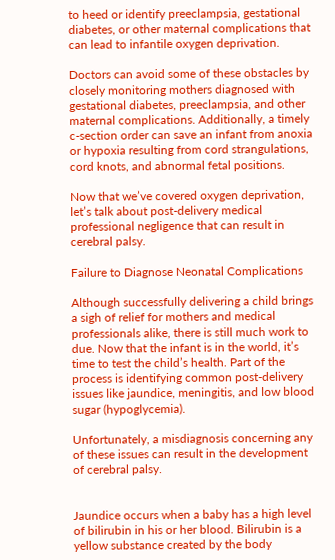to heed or identify preeclampsia, gestational diabetes, or other maternal complications that can lead to infantile oxygen deprivation.

Doctors can avoid some of these obstacles by closely monitoring mothers diagnosed with gestational diabetes, preeclampsia, and other maternal complications. Additionally, a timely c-section order can save an infant from anoxia or hypoxia resulting from cord strangulations, cord knots, and abnormal fetal positions.

Now that we’ve covered oxygen deprivation, let’s talk about post-delivery medical professional negligence that can result in cerebral palsy.

Failure to Diagnose Neonatal Complications

Although successfully delivering a child brings a sigh of relief for mothers and medical professionals alike, there is still much work to due. Now that the infant is in the world, it’s time to test the child’s health. Part of the process is identifying common post-delivery issues like jaundice, meningitis, and low blood sugar (hypoglycemia).

Unfortunately, a misdiagnosis concerning any of these issues can result in the development of cerebral palsy.


Jaundice occurs when a baby has a high level of bilirubin in his or her blood. Bilirubin is a yellow substance created by the body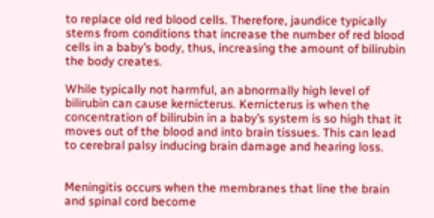to replace old red blood cells. Therefore, jaundice typically stems from conditions that increase the number of red blood cells in a baby’s body, thus, increasing the amount of bilirubin the body creates.

While typically not harmful, an abnormally high level of bilirubin can cause kernicterus. Kernicterus is when the concentration of bilirubin in a baby’s system is so high that it moves out of the blood and into brain tissues. This can lead to cerebral palsy inducing brain damage and hearing loss.


Meningitis occurs when the membranes that line the brain and spinal cord become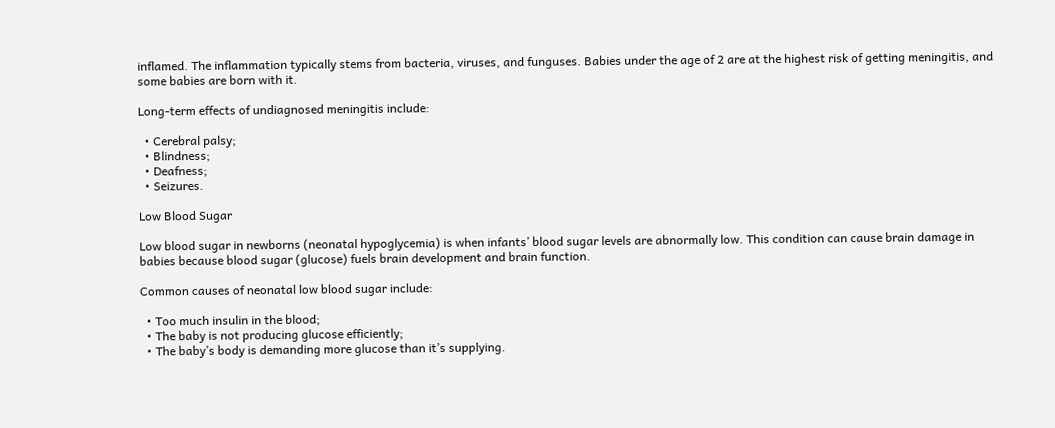inflamed. The inflammation typically stems from bacteria, viruses, and funguses. Babies under the age of 2 are at the highest risk of getting meningitis, and some babies are born with it.

Long-term effects of undiagnosed meningitis include:

  • Cerebral palsy;
  • Blindness;
  • Deafness;
  • Seizures.

Low Blood Sugar

Low blood sugar in newborns (neonatal hypoglycemia) is when infants’ blood sugar levels are abnormally low. This condition can cause brain damage in babies because blood sugar (glucose) fuels brain development and brain function.

Common causes of neonatal low blood sugar include:

  • Too much insulin in the blood;
  • The baby is not producing glucose efficiently;
  • The baby’s body is demanding more glucose than it’s supplying.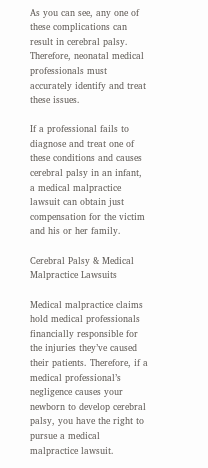As you can see, any one of these complications can result in cerebral palsy. Therefore, neonatal medical professionals must accurately identify and treat these issues.

If a professional fails to diagnose and treat one of these conditions and causes cerebral palsy in an infant, a medical malpractice lawsuit can obtain just compensation for the victim and his or her family.

Cerebral Palsy & Medical Malpractice Lawsuits

Medical malpractice claims hold medical professionals financially responsible for the injuries they’ve caused their patients. Therefore, if a medical professional’s negligence causes your newborn to develop cerebral palsy, you have the right to pursue a medical malpractice lawsuit.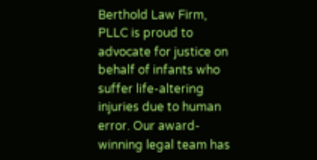Berthold Law Firm, PLLC is proud to advocate for justice on behalf of infants who suffer life-altering injuries due to human error. Our award-winning legal team has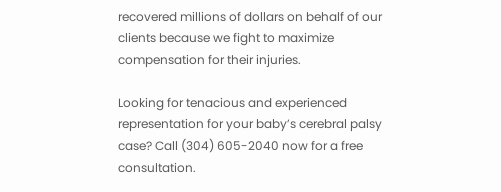recovered millions of dollars on behalf of our clients because we fight to maximize compensation for their injuries.

Looking for tenacious and experienced representation for your baby’s cerebral palsy case? Call (304) 605-2040 now for a free consultation.